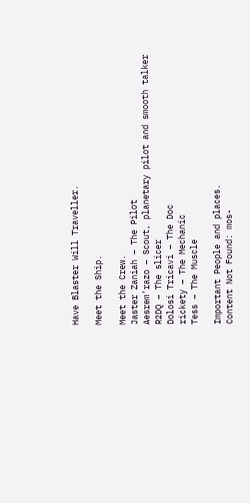Have Blaster Will Traveller.

Meet the Ship.

Meet the Crew.
Jaster Zaniah – The Pilot
Aesrem’razo – Scout, planetary pilot and smooth talker
R2DQ – The slicer
Dolosi Tricavi – The Doc
rickety – The Mechanic
Tess – The Muscle

Important People and places.
Content Not Found: mos-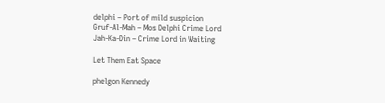delphi – Port of mild suspicion
Gruf-Al-Mah – Mos Delphi Crime Lord
Jah-Ka-Din – Crime Lord in Waiting

Let Them Eat Space

phelgon Kennedy